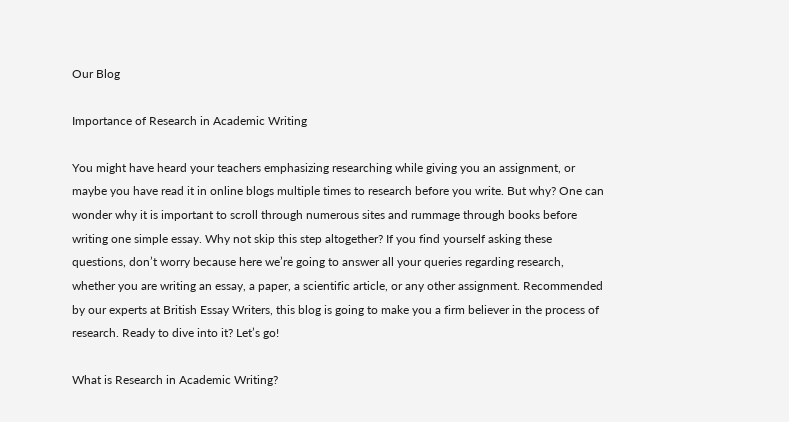Our Blog

Importance of Research in Academic Writing

You might have heard your teachers emphasizing researching while giving you an assignment, or maybe you have read it in online blogs multiple times to research before you write. But why? One can wonder why it is important to scroll through numerous sites and rummage through books before writing one simple essay. Why not skip this step altogether? If you find yourself asking these questions, don’t worry because here we’re going to answer all your queries regarding research, whether you are writing an essay, a paper, a scientific article, or any other assignment. Recommended by our experts at British Essay Writers, this blog is going to make you a firm believer in the process of research. Ready to dive into it? Let’s go!

What is Research in Academic Writing?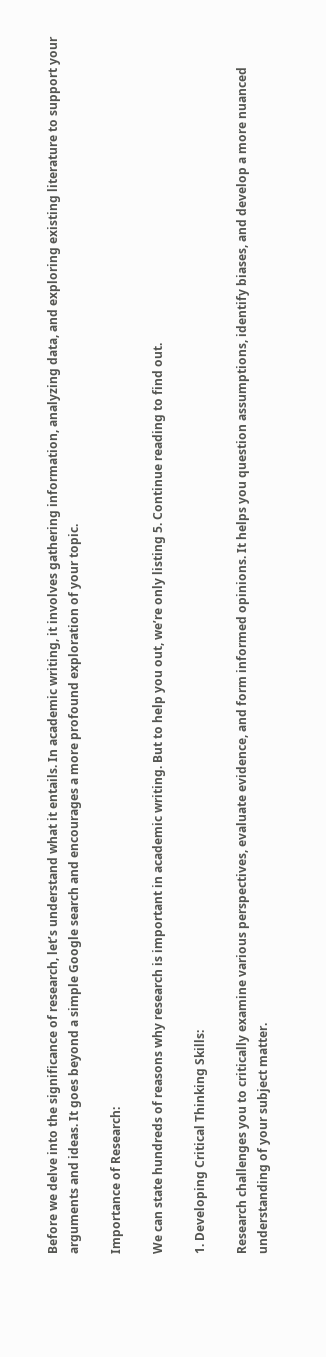Before we delve into the significance of research, let’s understand what it entails. In academic writing, it involves gathering information, analyzing data, and exploring existing literature to support your arguments and ideas. It goes beyond a simple Google search and encourages a more profound exploration of your topic.

Importance of Research:

We can state hundreds of reasons why research is important in academic writing. But to help you out, we’re only listing 5. Continue reading to find out.

1. Developing Critical Thinking Skills:

Research challenges you to critically examine various perspectives, evaluate evidence, and form informed opinions. It helps you question assumptions, identify biases, and develop a more nuanced understanding of your subject matter.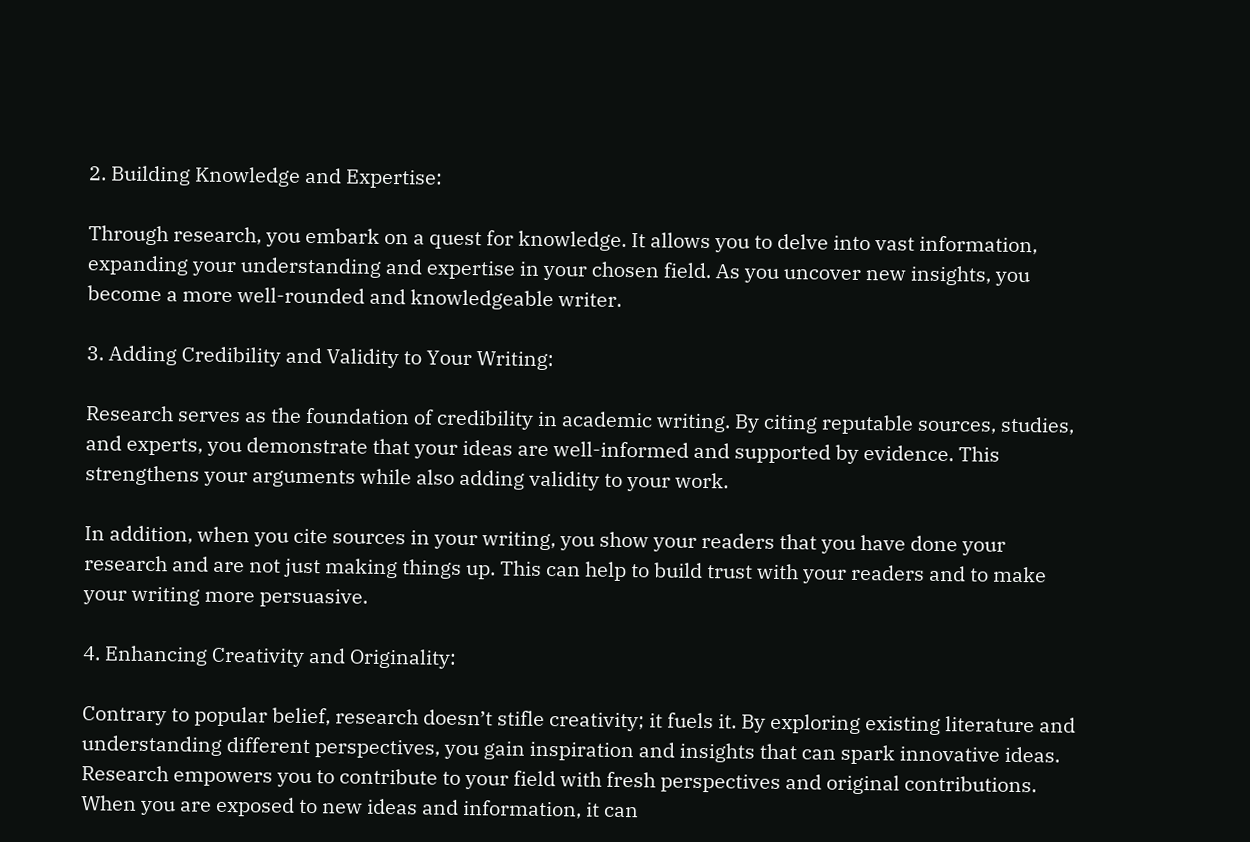2. Building Knowledge and Expertise:

Through research, you embark on a quest for knowledge. It allows you to delve into vast information, expanding your understanding and expertise in your chosen field. As you uncover new insights, you become a more well-rounded and knowledgeable writer.

3. Adding Credibility and Validity to Your Writing:

Research serves as the foundation of credibility in academic writing. By citing reputable sources, studies, and experts, you demonstrate that your ideas are well-informed and supported by evidence. This strengthens your arguments while also adding validity to your work.

In addition, when you cite sources in your writing, you show your readers that you have done your research and are not just making things up. This can help to build trust with your readers and to make your writing more persuasive.

4. Enhancing Creativity and Originality:

Contrary to popular belief, research doesn’t stifle creativity; it fuels it. By exploring existing literature and understanding different perspectives, you gain inspiration and insights that can spark innovative ideas. Research empowers you to contribute to your field with fresh perspectives and original contributions. When you are exposed to new ideas and information, it can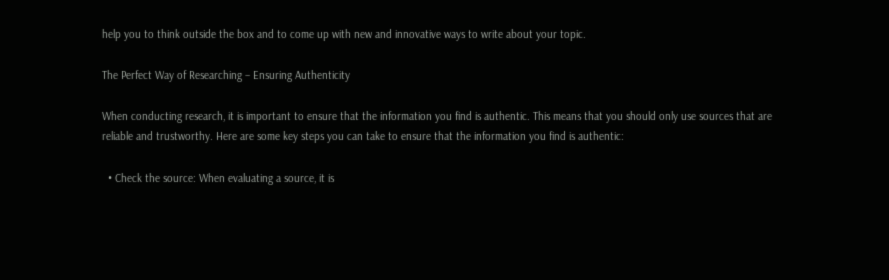help you to think outside the box and to come up with new and innovative ways to write about your topic.

The Perfect Way of Researching – Ensuring Authenticity

When conducting research, it is important to ensure that the information you find is authentic. This means that you should only use sources that are reliable and trustworthy. Here are some key steps you can take to ensure that the information you find is authentic:

  • Check the source: When evaluating a source, it is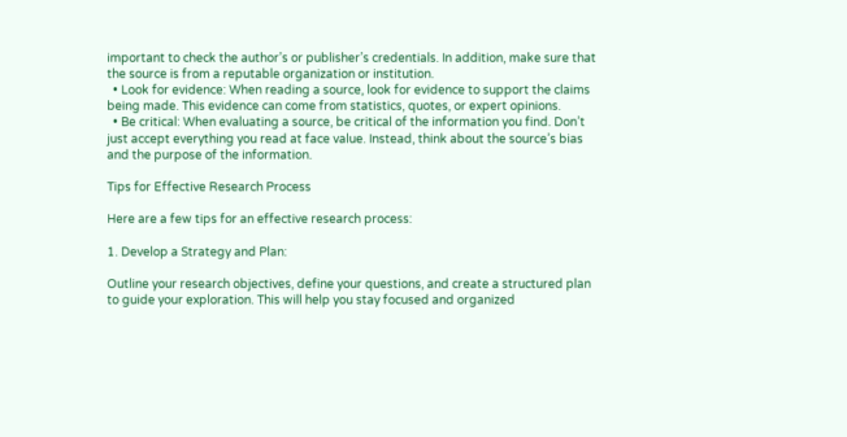important to check the author’s or publisher’s credentials. In addition, make sure that the source is from a reputable organization or institution.
  • Look for evidence: When reading a source, look for evidence to support the claims being made. This evidence can come from statistics, quotes, or expert opinions.
  • Be critical: When evaluating a source, be critical of the information you find. Don’t just accept everything you read at face value. Instead, think about the source’s bias and the purpose of the information.

Tips for Effective Research Process

Here are a few tips for an effective research process:

1. Develop a Strategy and Plan:

Outline your research objectives, define your questions, and create a structured plan to guide your exploration. This will help you stay focused and organized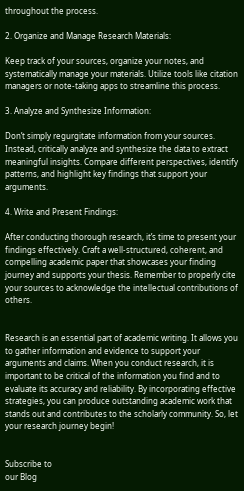throughout the process.

2. Organize and Manage Research Materials:

Keep track of your sources, organize your notes, and systematically manage your materials. Utilize tools like citation managers or note-taking apps to streamline this process.

3. Analyze and Synthesize Information:

Don’t simply regurgitate information from your sources. Instead, critically analyze and synthesize the data to extract meaningful insights. Compare different perspectives, identify patterns, and highlight key findings that support your arguments.

4. Write and Present Findings:

After conducting thorough research, it’s time to present your findings effectively. Craft a well-structured, coherent, and compelling academic paper that showcases your finding journey and supports your thesis. Remember to properly cite your sources to acknowledge the intellectual contributions of others.


Research is an essential part of academic writing. It allows you to gather information and evidence to support your arguments and claims. When you conduct research, it is important to be critical of the information you find and to evaluate its accuracy and reliability. By incorporating effective strategies, you can produce outstanding academic work that stands out and contributes to the scholarly community. So, let your research journey begin!


Subscribe to
our Blog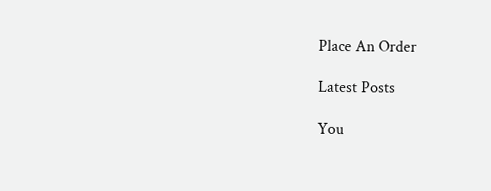Place An Order

Latest Posts

You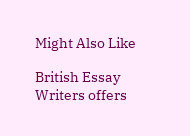Might Also Like

British Essay Writers offers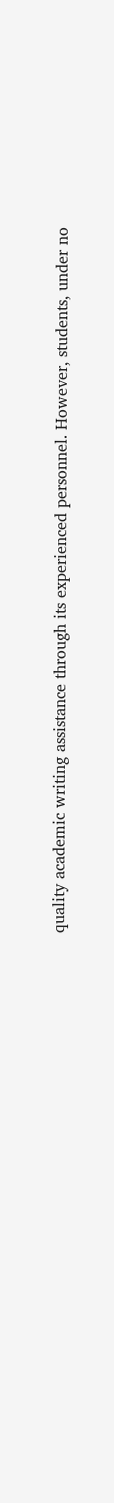quality academic writing assistance through its experienced personnel. However, students, under no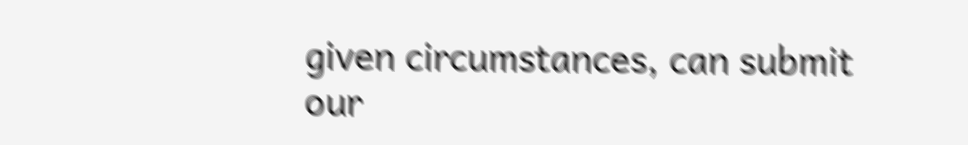given circumstances, can submit our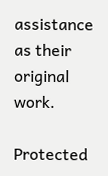assistance as their original work.

Protected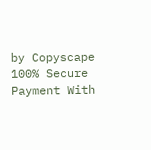by Copyscape
100% Secure Payment With